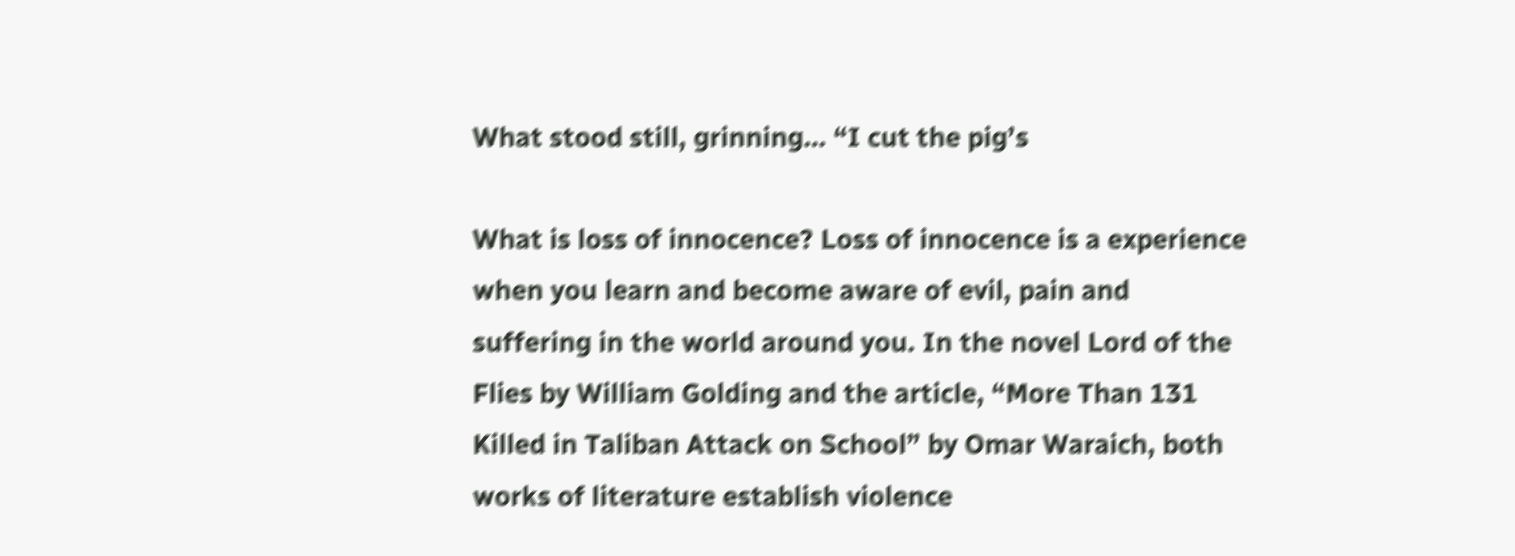What stood still, grinning… “I cut the pig’s

What is loss of innocence? Loss of innocence is a experience when you learn and become aware of evil, pain and suffering in the world around you. In the novel Lord of the Flies by William Golding and the article, “More Than 131 Killed in Taliban Attack on School” by Omar Waraich, both works of literature establish violence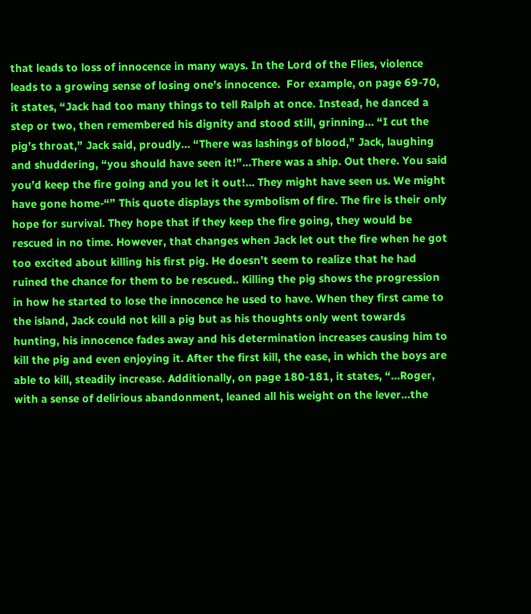that leads to loss of innocence in many ways. In the Lord of the Flies, violence leads to a growing sense of losing one’s innocence.  For example, on page 69-70, it states, “Jack had too many things to tell Ralph at once. Instead, he danced a step or two, then remembered his dignity and stood still, grinning… “I cut the pig’s throat,” Jack said, proudly… “There was lashings of blood,” Jack, laughing and shuddering, “you should have seen it!”…There was a ship. Out there. You said you’d keep the fire going and you let it out!… They might have seen us. We might have gone home-“” This quote displays the symbolism of fire. The fire is their only hope for survival. They hope that if they keep the fire going, they would be rescued in no time. However, that changes when Jack let out the fire when he got too excited about killing his first pig. He doesn’t seem to realize that he had ruined the chance for them to be rescued.. Killing the pig shows the progression in how he started to lose the innocence he used to have. When they first came to the island, Jack could not kill a pig but as his thoughts only went towards hunting, his innocence fades away and his determination increases causing him to kill the pig and even enjoying it. After the first kill, the ease, in which the boys are able to kill, steadily increase. Additionally, on page 180-181, it states, “…Roger, with a sense of delirious abandonment, leaned all his weight on the lever…the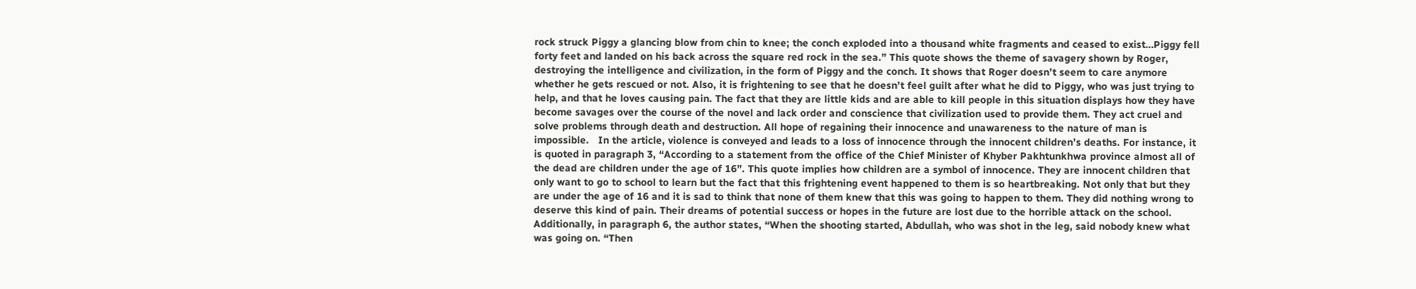rock struck Piggy a glancing blow from chin to knee; the conch exploded into a thousand white fragments and ceased to exist…Piggy fell forty feet and landed on his back across the square red rock in the sea.” This quote shows the theme of savagery shown by Roger, destroying the intelligence and civilization, in the form of Piggy and the conch. It shows that Roger doesn’t seem to care anymore whether he gets rescued or not. Also, it is frightening to see that he doesn’t feel guilt after what he did to Piggy, who was just trying to help, and that he loves causing pain. The fact that they are little kids and are able to kill people in this situation displays how they have become savages over the course of the novel and lack order and conscience that civilization used to provide them. They act cruel and solve problems through death and destruction. All hope of regaining their innocence and unawareness to the nature of man is impossible.   In the article, violence is conveyed and leads to a loss of innocence through the innocent children’s deaths. For instance, it is quoted in paragraph 3, “According to a statement from the office of the Chief Minister of Khyber Pakhtunkhwa province almost all of the dead are children under the age of 16”. This quote implies how children are a symbol of innocence. They are innocent children that only want to go to school to learn but the fact that this frightening event happened to them is so heartbreaking. Not only that but they are under the age of 16 and it is sad to think that none of them knew that this was going to happen to them. They did nothing wrong to deserve this kind of pain. Their dreams of potential success or hopes in the future are lost due to the horrible attack on the school. Additionally, in paragraph 6, the author states, “When the shooting started, Abdullah, who was shot in the leg, said nobody knew what was going on. “Then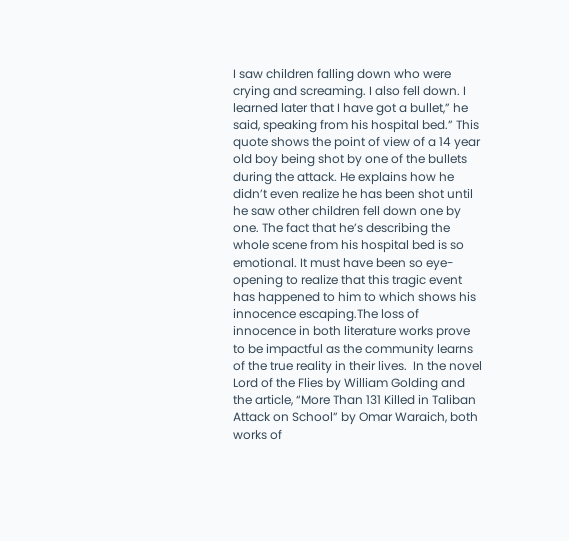I saw children falling down who were crying and screaming. I also fell down. I learned later that I have got a bullet,” he said, speaking from his hospital bed.” This quote shows the point of view of a 14 year old boy being shot by one of the bullets during the attack. He explains how he didn’t even realize he has been shot until he saw other children fell down one by one. The fact that he’s describing the whole scene from his hospital bed is so emotional. It must have been so eye-opening to realize that this tragic event has happened to him to which shows his innocence escaping.The loss of innocence in both literature works prove to be impactful as the community learns of the true reality in their lives.  In the novel Lord of the Flies by William Golding and the article, “More Than 131 Killed in Taliban Attack on School” by Omar Waraich, both works of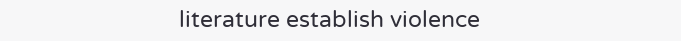literature establish violence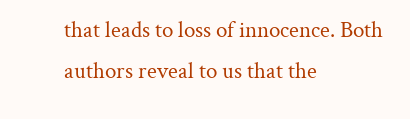that leads to loss of innocence. Both authors reveal to us that the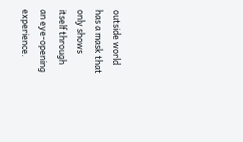outside world has a mask that only shows itself through an eye-opening experience.